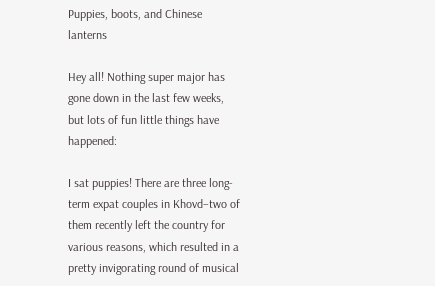Puppies, boots, and Chinese lanterns

Hey all! Nothing super major has gone down in the last few weeks, but lots of fun little things have happened:

I sat puppies! There are three long-term expat couples in Khovd–two of them recently left the country for various reasons, which resulted in a pretty invigorating round of musical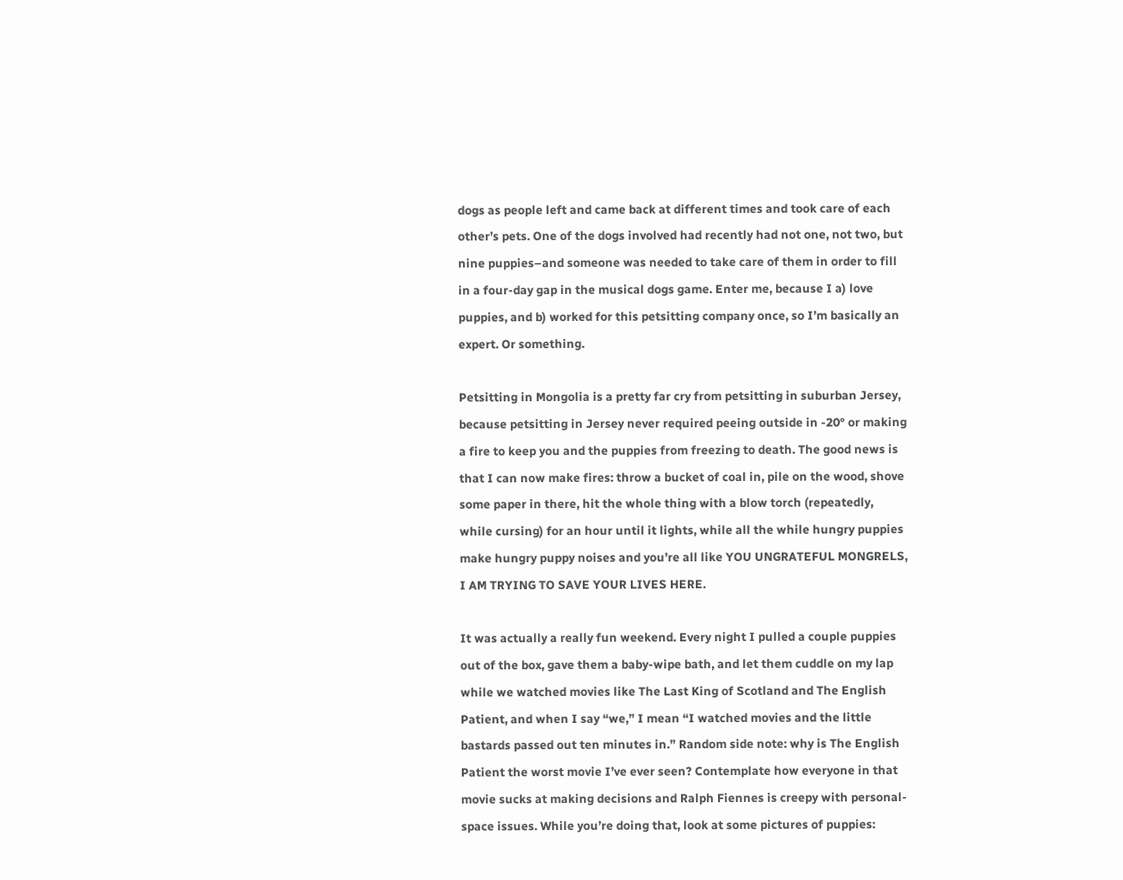dogs as people left and came back at different times and took care of each other’s pets. One of the dogs involved had recently had not one, not two, but nine puppies–and someone was needed to take care of them in order to fill in a four-day gap in the musical dogs game. Enter me, because I a) love puppies, and b) worked for this petsitting company once, so I’m basically an expert. Or something.

Petsitting in Mongolia is a pretty far cry from petsitting in suburban Jersey, because petsitting in Jersey never required peeing outside in -20° or making a fire to keep you and the puppies from freezing to death. The good news is that I can now make fires: throw a bucket of coal in, pile on the wood, shove some paper in there, hit the whole thing with a blow torch (repeatedly, while cursing) for an hour until it lights, while all the while hungry puppies make hungry puppy noises and you’re all like YOU UNGRATEFUL MONGRELS, I AM TRYING TO SAVE YOUR LIVES HERE.

It was actually a really fun weekend. Every night I pulled a couple puppies out of the box, gave them a baby-wipe bath, and let them cuddle on my lap while we watched movies like The Last King of Scotland and The English Patient, and when I say “we,” I mean “I watched movies and the little bastards passed out ten minutes in.” Random side note: why is The English Patient the worst movie I’ve ever seen? Contemplate how everyone in that movie sucks at making decisions and Ralph Fiennes is creepy with personal-space issues. While you’re doing that, look at some pictures of puppies: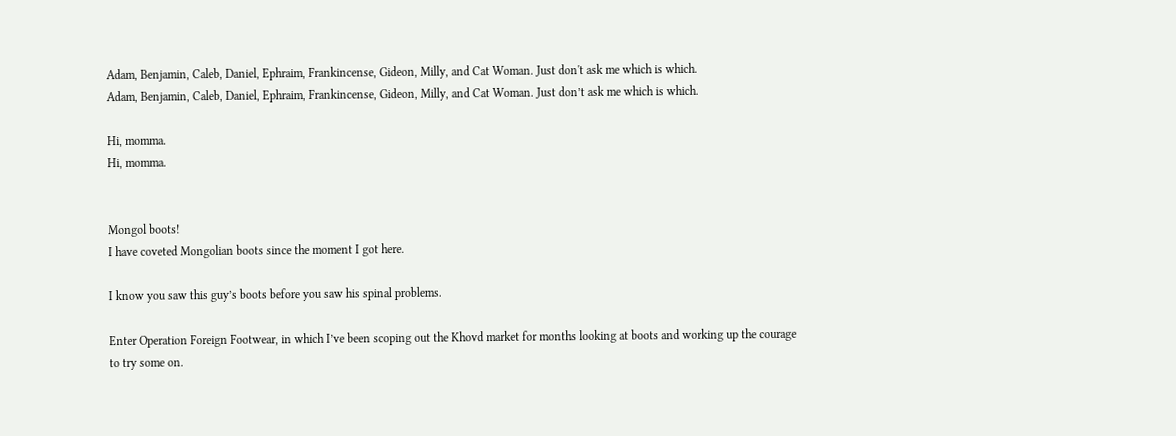Adam, Benjamin, Caleb, Daniel, Ephraim, Frankincense, Gideon, Milly, and Cat Woman. Just don't ask me which is which.
Adam, Benjamin, Caleb, Daniel, Ephraim, Frankincense, Gideon, Milly, and Cat Woman. Just don’t ask me which is which.

Hi, momma.
Hi, momma.


Mongol boots!
I have coveted Mongolian boots since the moment I got here.

I know you saw this guy’s boots before you saw his spinal problems.

Enter Operation Foreign Footwear, in which I’ve been scoping out the Khovd market for months looking at boots and working up the courage to try some on.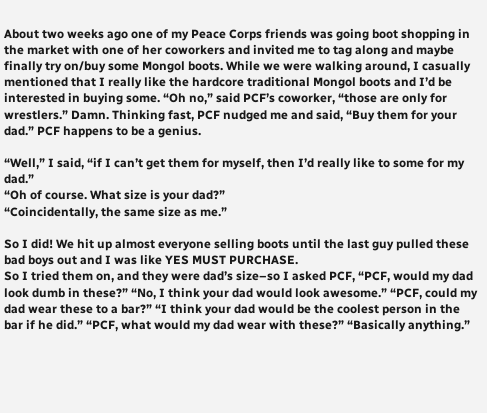About two weeks ago one of my Peace Corps friends was going boot shopping in the market with one of her coworkers and invited me to tag along and maybe finally try on/buy some Mongol boots. While we were walking around, I casually mentioned that I really like the hardcore traditional Mongol boots and I’d be interested in buying some. “Oh no,” said PCF’s coworker, “those are only for wrestlers.” Damn. Thinking fast, PCF nudged me and said, “Buy them for your dad.” PCF happens to be a genius.

“Well,” I said, “if I can’t get them for myself, then I’d really like to some for my dad.”
“Oh of course. What size is your dad?”
“Coincidentally, the same size as me.”

So I did! We hit up almost everyone selling boots until the last guy pulled these bad boys out and I was like YES MUST PURCHASE.
So I tried them on, and they were dad’s size–so I asked PCF, “PCF, would my dad look dumb in these?” “No, I think your dad would look awesome.” “PCF, could my dad wear these to a bar?” “I think your dad would be the coolest person in the bar if he did.” “PCF, what would my dad wear with these?” “Basically anything.”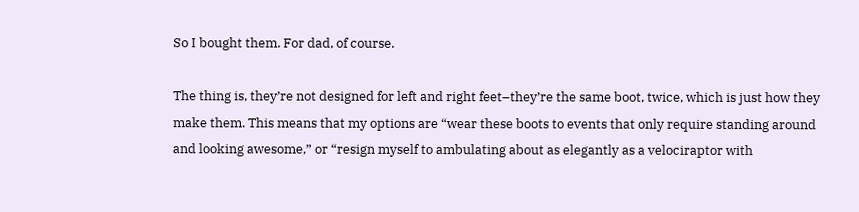So I bought them. For dad, of course.

The thing is, they’re not designed for left and right feet–they’re the same boot, twice, which is just how they make them. This means that my options are “wear these boots to events that only require standing around and looking awesome,” or “resign myself to ambulating about as elegantly as a velociraptor with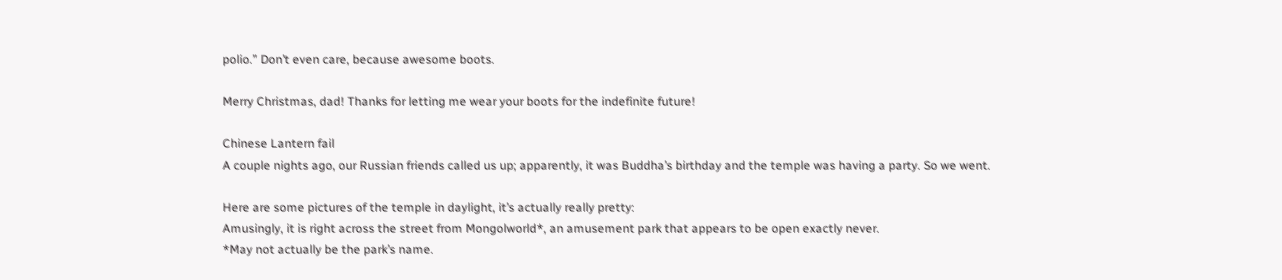polio.” Don’t even care, because awesome boots.

Merry Christmas, dad! Thanks for letting me wear your boots for the indefinite future!

Chinese Lantern fail
A couple nights ago, our Russian friends called us up; apparently, it was Buddha’s birthday and the temple was having a party. So we went.

Here are some pictures of the temple in daylight, it’s actually really pretty:
Amusingly, it is right across the street from Mongolworld*, an amusement park that appears to be open exactly never.
*May not actually be the park’s name.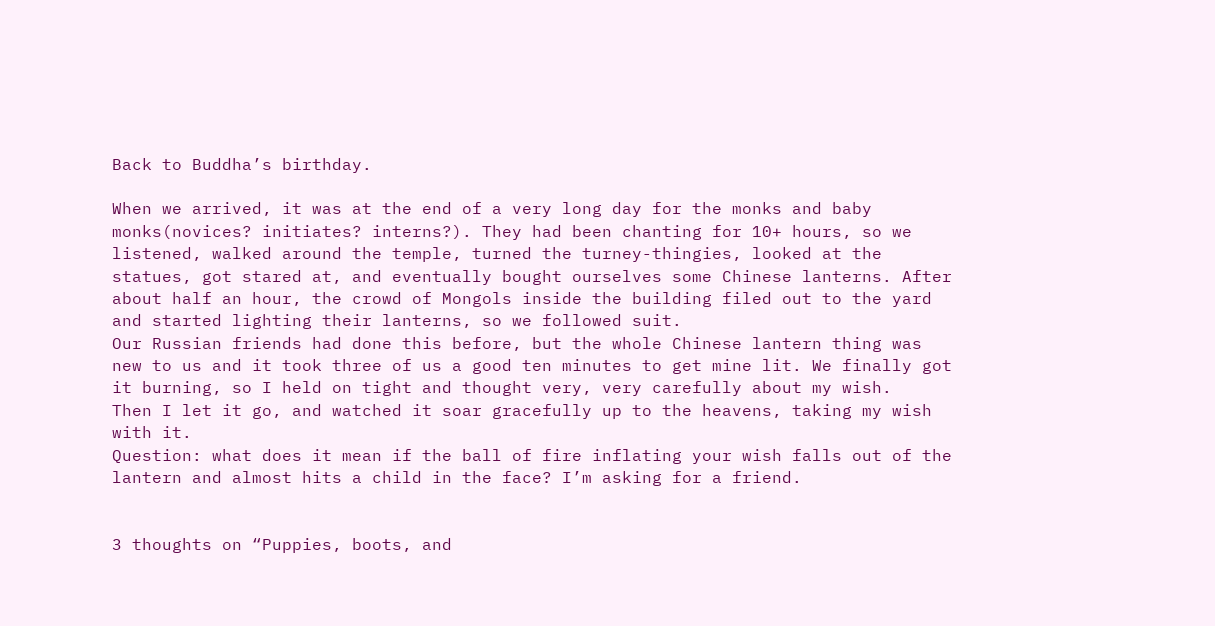Back to Buddha’s birthday.

When we arrived, it was at the end of a very long day for the monks and baby monks(novices? initiates? interns?). They had been chanting for 10+ hours, so we listened, walked around the temple, turned the turney-thingies, looked at the statues, got stared at, and eventually bought ourselves some Chinese lanterns. After about half an hour, the crowd of Mongols inside the building filed out to the yard and started lighting their lanterns, so we followed suit.
Our Russian friends had done this before, but the whole Chinese lantern thing was new to us and it took three of us a good ten minutes to get mine lit. We finally got it burning, so I held on tight and thought very, very carefully about my wish.
Then I let it go, and watched it soar gracefully up to the heavens, taking my wish with it.
Question: what does it mean if the ball of fire inflating your wish falls out of the lantern and almost hits a child in the face? I’m asking for a friend.


3 thoughts on “Puppies, boots, and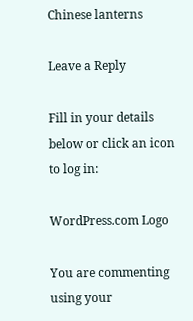Chinese lanterns

Leave a Reply

Fill in your details below or click an icon to log in:

WordPress.com Logo

You are commenting using your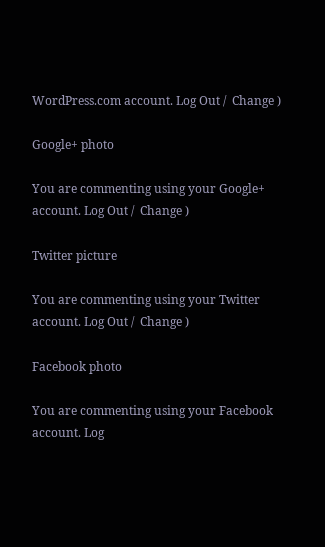WordPress.com account. Log Out /  Change )

Google+ photo

You are commenting using your Google+ account. Log Out /  Change )

Twitter picture

You are commenting using your Twitter account. Log Out /  Change )

Facebook photo

You are commenting using your Facebook account. Log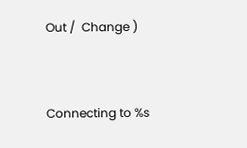Out /  Change )


Connecting to %s